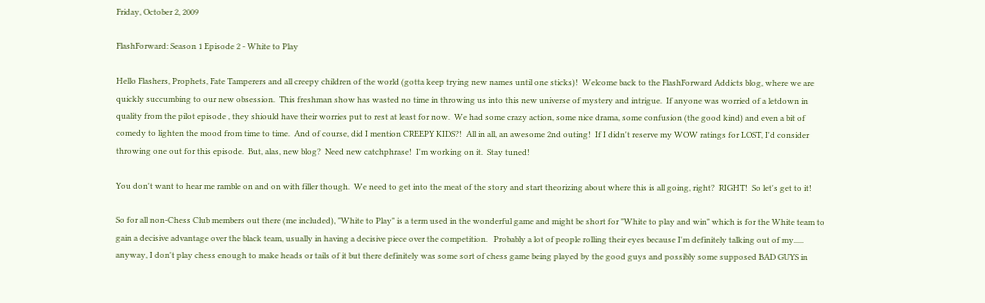Friday, October 2, 2009

FlashForward: Season 1 Episode 2 - White to Play

Hello Flashers, Prophets, Fate Tamperers and all creepy children of the world (gotta keep trying new names until one sticks)!  Welcome back to the FlashForward Addicts blog, where we are quickly succumbing to our new obsession.  This freshman show has wasted no time in throwing us into this new universe of mystery and intrigue.  If anyone was worried of a letdown in quality from the pilot episode , they shiould have their worries put to rest at least for now.  We had some crazy action, some nice drama, some confusion (the good kind) and even a bit of comedy to lighten the mood from time to time.  And of course, did I mention CREEPY KIDS?!  All in all, an awesome 2nd outing!  If I didn't reserve my WOW ratings for LOST, I'd consider throwing one out for this episode.  But, alas, new blog?  Need new catchphrase!  I'm working on it.  Stay tuned!

You don't want to hear me ramble on and on with filler though.  We need to get into the meat of the story and start theorizing about where this is all going, right?  RIGHT!  So let's get to it!

So for all non-Chess Club members out there (me included), "White to Play" is a term used in the wonderful game and might be short for "White to play and win" which is for the White team to gain a decisive advantage over the black team, usually in having a decisive piece over the competition.   Probably a lot of people rolling their eyes because I'm definitely talking out of my.....  anyway, I don't play chess enough to make heads or tails of it but there definitely was some sort of chess game being played by the good guys and possibly some supposed BAD GUYS in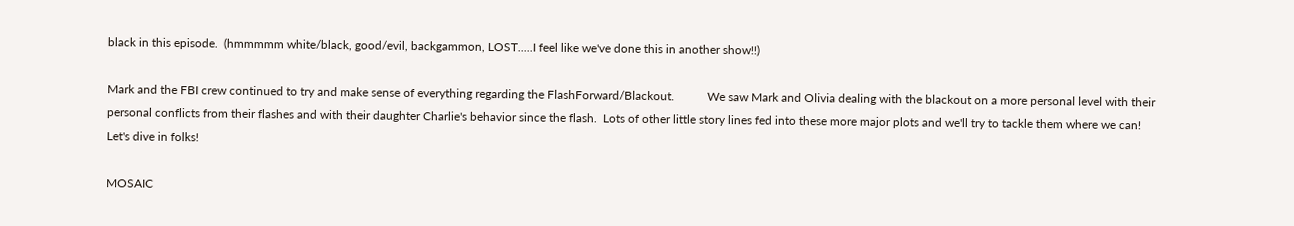black in this episode.  (hmmmmm white/black, good/evil, backgammon, LOST.....I feel like we've done this in another show!!)

Mark and the FBI crew continued to try and make sense of everything regarding the FlashForward/Blackout.           We saw Mark and Olivia dealing with the blackout on a more personal level with their personal conflicts from their flashes and with their daughter Charlie's behavior since the flash.  Lots of other little story lines fed into these more major plots and we'll try to tackle them where we can!  Let's dive in folks!

MOSAIC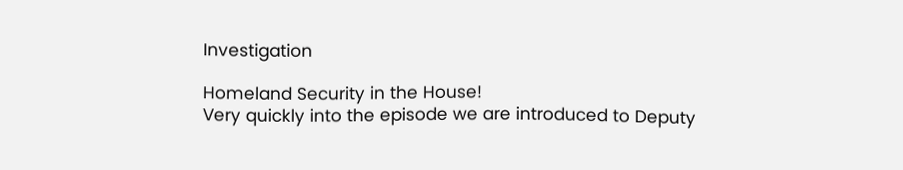Investigation

Homeland Security in the House!
Very quickly into the episode we are introduced to Deputy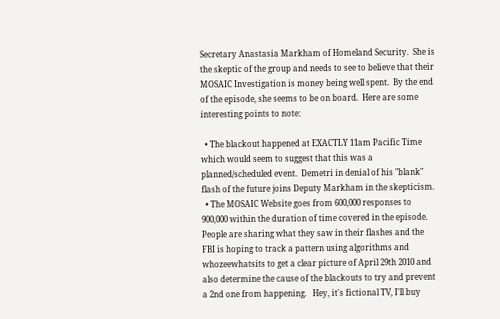Secretary Anastasia Markham of Homeland Security.  She is the skeptic of the group and needs to see to believe that their MOSAIC Investigation is money being well spent.  By the end of the episode, she seems to be on board.  Here are some interesting points to note:

  • The blackout happened at EXACTLY 11am Pacific Time which would seem to suggest that this was a planned/scheduled event.  Demetri in denial of his "blank" flash of the future joins Deputy Markham in the skepticism.
  • The MOSAIC Website goes from 600,000 responses to 900,000 within the duration of time covered in the episode.  People are sharing what they saw in their flashes and the FBI is hoping to track a pattern using algorithms and whozeewhatsits to get a clear picture of April 29th 2010 and also determine the cause of the blackouts to try and prevent a 2nd one from happening.   Hey, it's fictional TV, I'll buy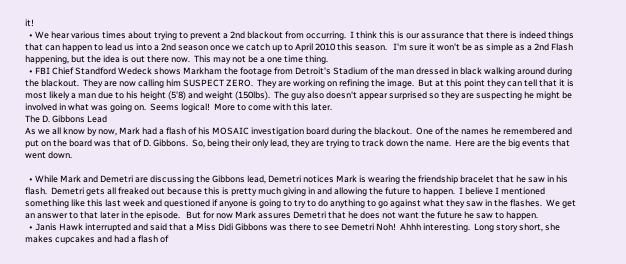it!
  • We hear various times about trying to prevent a 2nd blackout from occurring.  I think this is our assurance that there is indeed things that can happen to lead us into a 2nd season once we catch up to April 2010 this season.   I'm sure it won't be as simple as a 2nd Flash happening, but the idea is out there now.  This may not be a one time thing.
  • FBI Chief Standford Wedeck shows Markham the footage from Detroit's Stadium of the man dressed in black walking around during the blackout.  They are now calling him SUSPECT ZERO.  They are working on refining the image.  But at this point they can tell that it is most likely a man due to his height (5'8) and weight (150lbs).  The guy also doesn't appear surprised so they are suspecting he might be involved in what was going on.  Seems logical!  More to come with this later.
The D. Gibbons Lead
As we all know by now, Mark had a flash of his MOSAIC investigation board during the blackout.  One of the names he remembered and put on the board was that of D. Gibbons.  So, being their only lead, they are trying to track down the name.  Here are the big events that went down.

  • While Mark and Demetri are discussing the Gibbons lead, Demetri notices Mark is wearing the friendship bracelet that he saw in his flash.  Demetri gets all freaked out because this is pretty much giving in and allowing the future to happen.  I believe I mentioned something like this last week and questioned if anyone is going to try to do anything to go against what they saw in the flashes.  We get an answer to that later in the episode.   But for now Mark assures Demetri that he does not want the future he saw to happen.
  • Janis Hawk interrupted and said that a Miss Didi Gibbons was there to see Demetri Noh!  Ahhh interesting.  Long story short, she makes cupcakes and had a flash of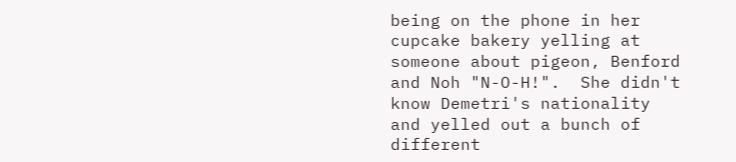being on the phone in her cupcake bakery yelling at someone about pigeon, Benford and Noh "N-O-H!".  She didn't know Demetri's nationality and yelled out a bunch of different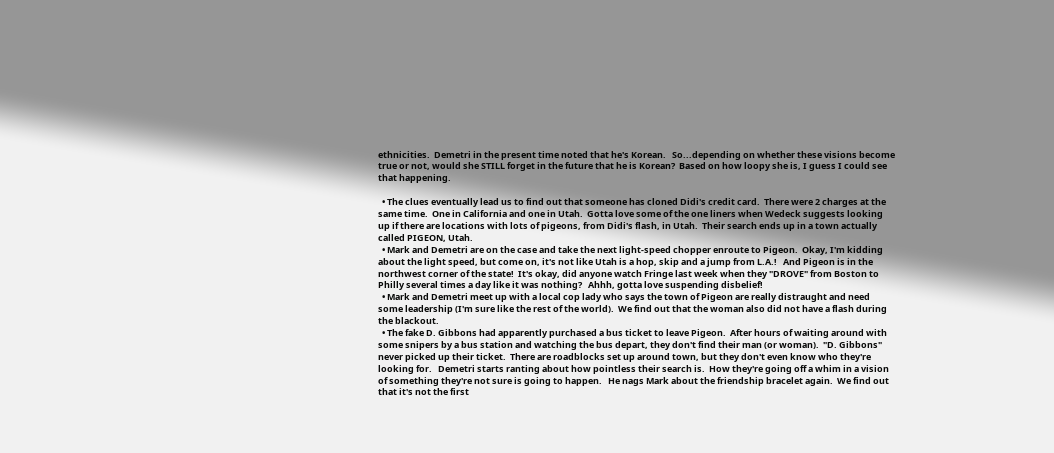ethnicities.  Demetri in the present time noted that he's Korean.   So...depending on whether these visions become true or not, would she STILL forget in the future that he is Korean?  Based on how loopy she is, I guess I could see that happening.

  • The clues eventually lead us to find out that someone has cloned Didi's credit card.  There were 2 charges at the same time.  One in California and one in Utah.  Gotta love some of the one liners when Wedeck suggests looking up if there are locations with lots of pigeons, from Didi's flash, in Utah.  Their search ends up in a town actually called PIGEON, Utah.
  • Mark and Demetri are on the case and take the next light-speed chopper enroute to Pigeon.  Okay, I'm kidding about the light speed, but come on, it's not like Utah is a hop, skip and a jump from L.A.!   And Pigeon is in the northwest corner of the state!  It's okay, did anyone watch Fringe last week when they "DROVE" from Boston to Philly several times a day like it was nothing?   Ahhh, gotta love suspending disbelief!
  • Mark and Demetri meet up with a local cop lady who says the town of Pigeon are really distraught and need some leadership (I'm sure like the rest of the world).  We find out that the woman also did not have a flash during the blackout.
  • The fake D. Gibbons had apparently purchased a bus ticket to leave Pigeon.  After hours of waiting around with some snipers by a bus station and watching the bus depart, they don't find their man (or woman).  "D. Gibbons" never picked up their ticket.  There are roadblocks set up around town, but they don't even know who they're looking for.   Demetri starts ranting about how pointless their search is.  How they're going off a whim in a vision of something they're not sure is going to happen.   He nags Mark about the friendship bracelet again.  We find out that it's not the first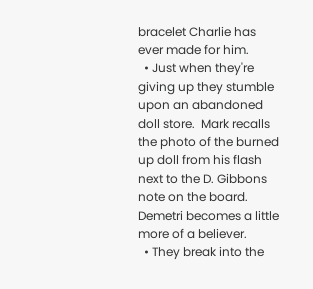bracelet Charlie has ever made for him.
  • Just when they're giving up they stumble upon an abandoned doll store.  Mark recalls the photo of the burned up doll from his flash next to the D. Gibbons note on the board. Demetri becomes a little more of a believer.
  • They break into the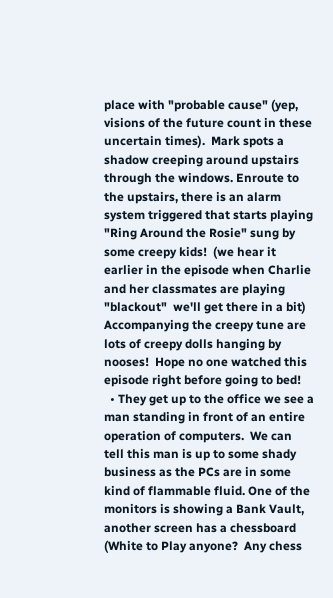place with "probable cause" (yep, visions of the future count in these uncertain times).  Mark spots a shadow creeping around upstairs through the windows. Enroute to the upstairs, there is an alarm system triggered that starts playing "Ring Around the Rosie" sung by some creepy kids!  (we hear it earlier in the episode when Charlie and her classmates are playing "blackout"  we'll get there in a bit)    Accompanying the creepy tune are lots of creepy dolls hanging by nooses!  Hope no one watched this episode right before going to bed!
  • They get up to the office we see a man standing in front of an entire operation of computers.  We can tell this man is up to some shady business as the PCs are in some kind of flammable fluid. One of the monitors is showing a Bank Vault, another screen has a chessboard (White to Play anyone?  Any chess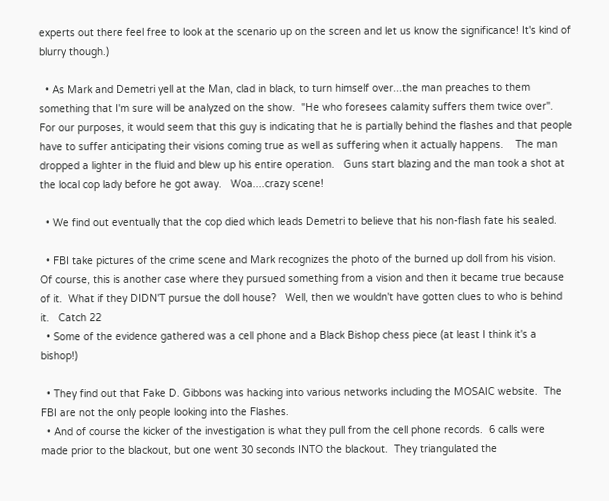experts out there feel free to look at the scenario up on the screen and let us know the significance! It's kind of blurry though.)

  • As Mark and Demetri yell at the Man, clad in black, to turn himself over...the man preaches to them something that I'm sure will be analyzed on the show.  "He who foresees calamity suffers them twice over".  For our purposes, it would seem that this guy is indicating that he is partially behind the flashes and that people have to suffer anticipating their visions coming true as well as suffering when it actually happens.    The man dropped a lighter in the fluid and blew up his entire operation.   Guns start blazing and the man took a shot at the local cop lady before he got away.   Woa....crazy scene!

  • We find out eventually that the cop died which leads Demetri to believe that his non-flash fate his sealed.

  • FBI take pictures of the crime scene and Mark recognizes the photo of the burned up doll from his vision.  Of course, this is another case where they pursued something from a vision and then it became true because of it.  What if they DIDN'T pursue the doll house?   Well, then we wouldn't have gotten clues to who is behind it.   Catch 22
  • Some of the evidence gathered was a cell phone and a Black Bishop chess piece (at least I think it's a bishop!)

  • They find out that Fake D. Gibbons was hacking into various networks including the MOSAIC website.  The FBI are not the only people looking into the Flashes.
  • And of course the kicker of the investigation is what they pull from the cell phone records.  6 calls were made prior to the blackout, but one went 30 seconds INTO the blackout.  They triangulated the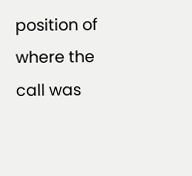position of where the call was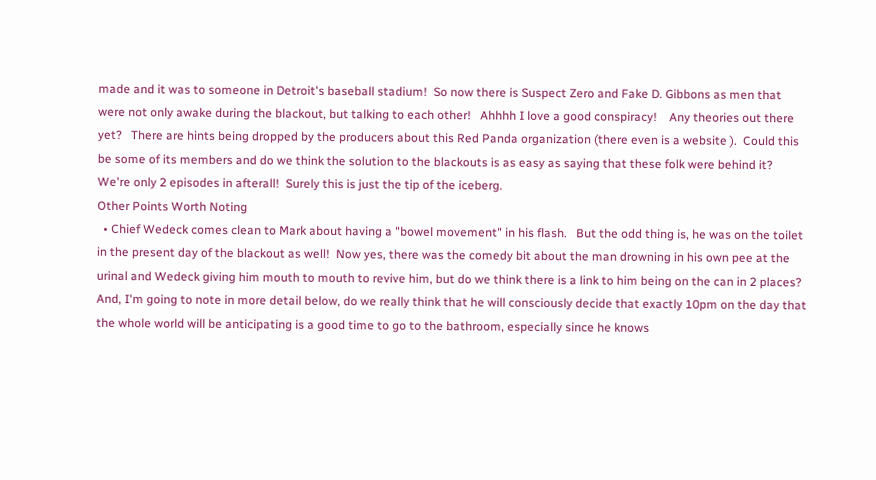made and it was to someone in Detroit's baseball stadium!  So now there is Suspect Zero and Fake D. Gibbons as men that were not only awake during the blackout, but talking to each other!   Ahhhh I love a good conspiracy!    Any theories out there yet?   There are hints being dropped by the producers about this Red Panda organization (there even is a website ).  Could this be some of its members and do we think the solution to the blackouts is as easy as saying that these folk were behind it?   We're only 2 episodes in afterall!  Surely this is just the tip of the iceberg.
Other Points Worth Noting
  • Chief Wedeck comes clean to Mark about having a "bowel movement" in his flash.   But the odd thing is, he was on the toilet in the present day of the blackout as well!  Now yes, there was the comedy bit about the man drowning in his own pee at the urinal and Wedeck giving him mouth to mouth to revive him, but do we think there is a link to him being on the can in 2 places?    And, I'm going to note in more detail below, do we really think that he will consciously decide that exactly 10pm on the day that the whole world will be anticipating is a good time to go to the bathroom, especially since he knows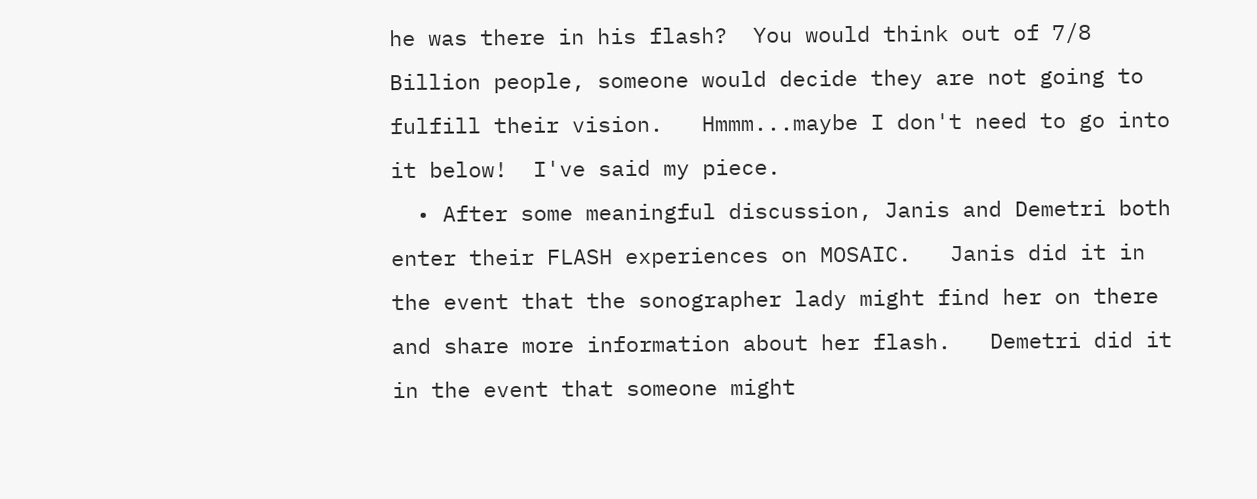he was there in his flash?  You would think out of 7/8 Billion people, someone would decide they are not going to fulfill their vision.   Hmmm...maybe I don't need to go into it below!  I've said my piece.
  • After some meaningful discussion, Janis and Demetri both enter their FLASH experiences on MOSAIC.   Janis did it in the event that the sonographer lady might find her on there and share more information about her flash.   Demetri did it in the event that someone might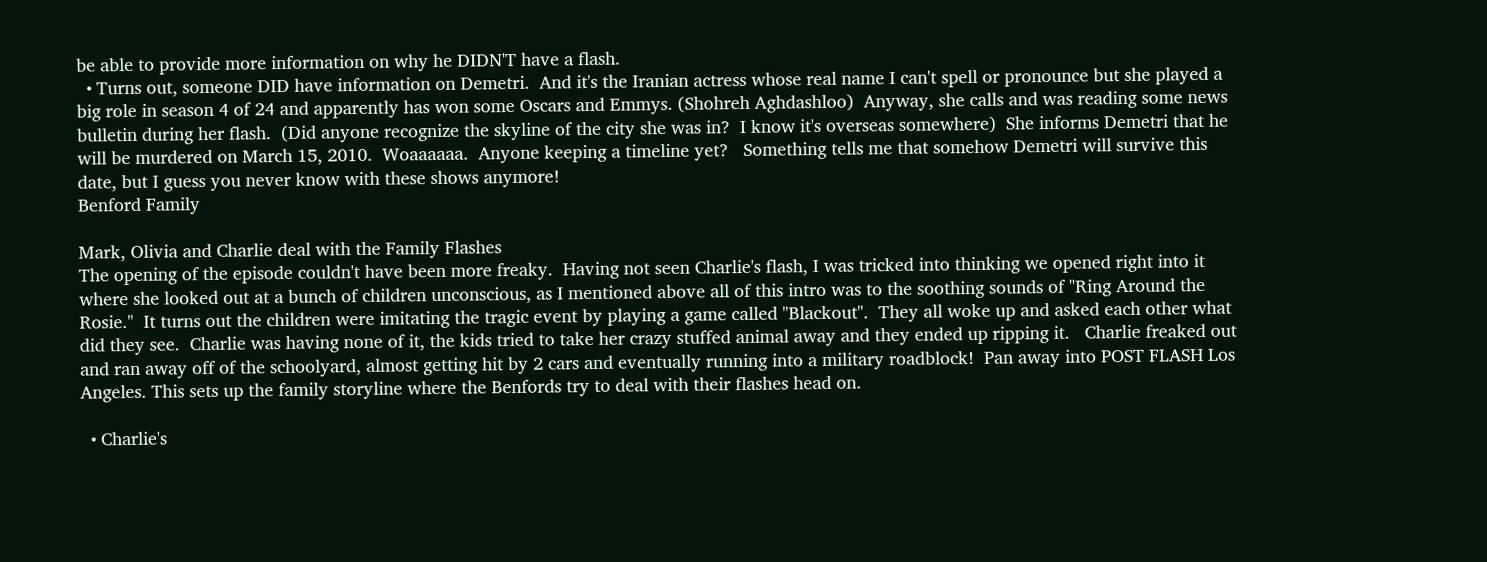be able to provide more information on why he DIDN'T have a flash.
  • Turns out, someone DID have information on Demetri.  And it's the Iranian actress whose real name I can't spell or pronounce but she played a big role in season 4 of 24 and apparently has won some Oscars and Emmys. (Shohreh Aghdashloo)  Anyway, she calls and was reading some news bulletin during her flash.  (Did anyone recognize the skyline of the city she was in?  I know it's overseas somewhere)  She informs Demetri that he will be murdered on March 15, 2010.  Woaaaaaa.  Anyone keeping a timeline yet?   Something tells me that somehow Demetri will survive this date, but I guess you never know with these shows anymore!
Benford Family

Mark, Olivia and Charlie deal with the Family Flashes
The opening of the episode couldn't have been more freaky.  Having not seen Charlie's flash, I was tricked into thinking we opened right into it where she looked out at a bunch of children unconscious, as I mentioned above all of this intro was to the soothing sounds of "Ring Around the Rosie."  It turns out the children were imitating the tragic event by playing a game called "Blackout".  They all woke up and asked each other what did they see.  Charlie was having none of it, the kids tried to take her crazy stuffed animal away and they ended up ripping it.   Charlie freaked out and ran away off of the schoolyard, almost getting hit by 2 cars and eventually running into a military roadblock!  Pan away into POST FLASH Los Angeles. This sets up the family storyline where the Benfords try to deal with their flashes head on.

  • Charlie's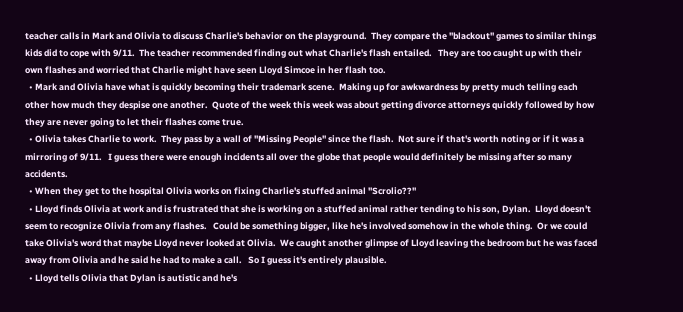teacher calls in Mark and Olivia to discuss Charlie's behavior on the playground.  They compare the "blackout" games to similar things kids did to cope with 9/11.  The teacher recommended finding out what Charlie's flash entailed.   They are too caught up with their own flashes and worried that Charlie might have seen Lloyd Simcoe in her flash too.
  • Mark and Olivia have what is quickly becoming their trademark scene.  Making up for awkwardness by pretty much telling each other how much they despise one another.  Quote of the week this week was about getting divorce attorneys quickly followed by how they are never going to let their flashes come true.
  • Olivia takes Charlie to work.  They pass by a wall of "Missing People" since the flash.  Not sure if that's worth noting or if it was a mirroring of 9/11.   I guess there were enough incidents all over the globe that people would definitely be missing after so many accidents.
  • When they get to the hospital Olivia works on fixing Charlie's stuffed animal "Scrolio??"
  • Lloyd finds Olivia at work and is frustrated that she is working on a stuffed animal rather tending to his son, Dylan.  Lloyd doesn't seem to recognize Olivia from any flashes.   Could be something bigger, like he's involved somehow in the whole thing.  Or we could take Olivia's word that maybe Lloyd never looked at Olivia.  We caught another glimpse of Lloyd leaving the bedroom but he was faced away from Olivia and he said he had to make a call.   So I guess it's entirely plausible.
  • Lloyd tells Olivia that Dylan is autistic and he's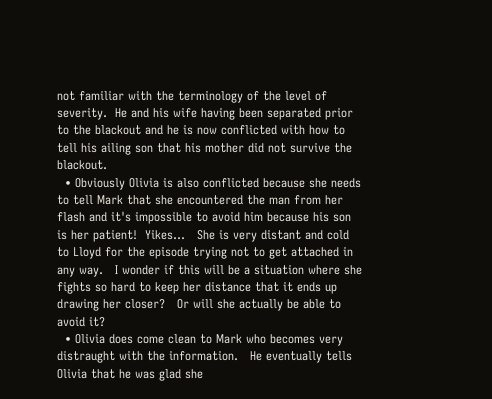not familiar with the terminology of the level of severity.  He and his wife having been separated prior to the blackout and he is now conflicted with how to tell his ailing son that his mother did not survive the blackout.
  • Obviously Olivia is also conflicted because she needs to tell Mark that she encountered the man from her flash and it's impossible to avoid him because his son is her patient!  Yikes...   She is very distant and cold to Lloyd for the episode trying not to get attached in any way.   I wonder if this will be a situation where she fights so hard to keep her distance that it ends up drawing her closer?   Or will she actually be able to avoid it?
  • Olivia does come clean to Mark who becomes very distraught with the information.   He eventually tells Olivia that he was glad she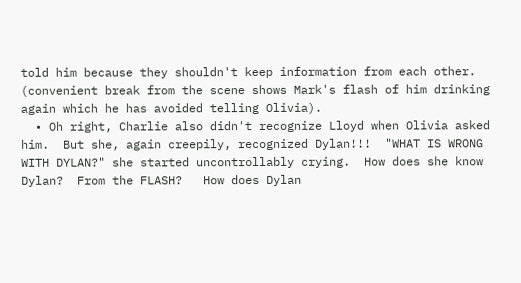told him because they shouldn't keep information from each other.  (convenient break from the scene shows Mark's flash of him drinking again which he has avoided telling Olivia).
  • Oh right, Charlie also didn't recognize Lloyd when Olivia asked him.  But she, again creepily, recognized Dylan!!!  "WHAT IS WRONG WITH DYLAN?" she started uncontrollably crying.  How does she know Dylan?  From the FLASH?   How does Dylan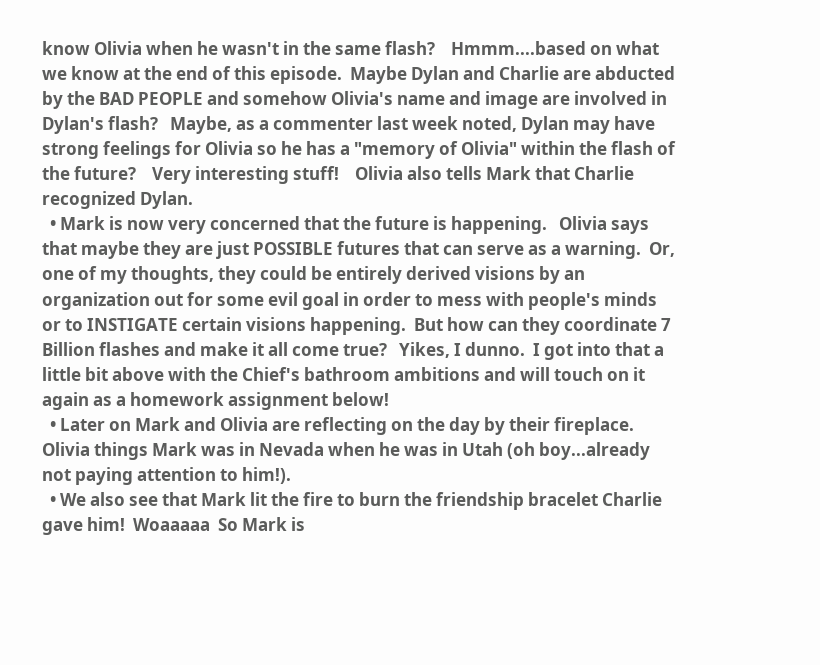know Olivia when he wasn't in the same flash?    Hmmm....based on what we know at the end of this episode.  Maybe Dylan and Charlie are abducted by the BAD PEOPLE and somehow Olivia's name and image are involved in Dylan's flash?   Maybe, as a commenter last week noted, Dylan may have strong feelings for Olivia so he has a "memory of Olivia" within the flash of the future?    Very interesting stuff!    Olivia also tells Mark that Charlie recognized Dylan.
  • Mark is now very concerned that the future is happening.   Olivia says that maybe they are just POSSIBLE futures that can serve as a warning.  Or, one of my thoughts, they could be entirely derived visions by an organization out for some evil goal in order to mess with people's minds or to INSTIGATE certain visions happening.  But how can they coordinate 7 Billion flashes and make it all come true?   Yikes, I dunno.  I got into that a little bit above with the Chief's bathroom ambitions and will touch on it again as a homework assignment below!
  • Later on Mark and Olivia are reflecting on the day by their fireplace.  Olivia things Mark was in Nevada when he was in Utah (oh boy...already not paying attention to him!).
  • We also see that Mark lit the fire to burn the friendship bracelet Charlie gave him!  Woaaaaa  So Mark is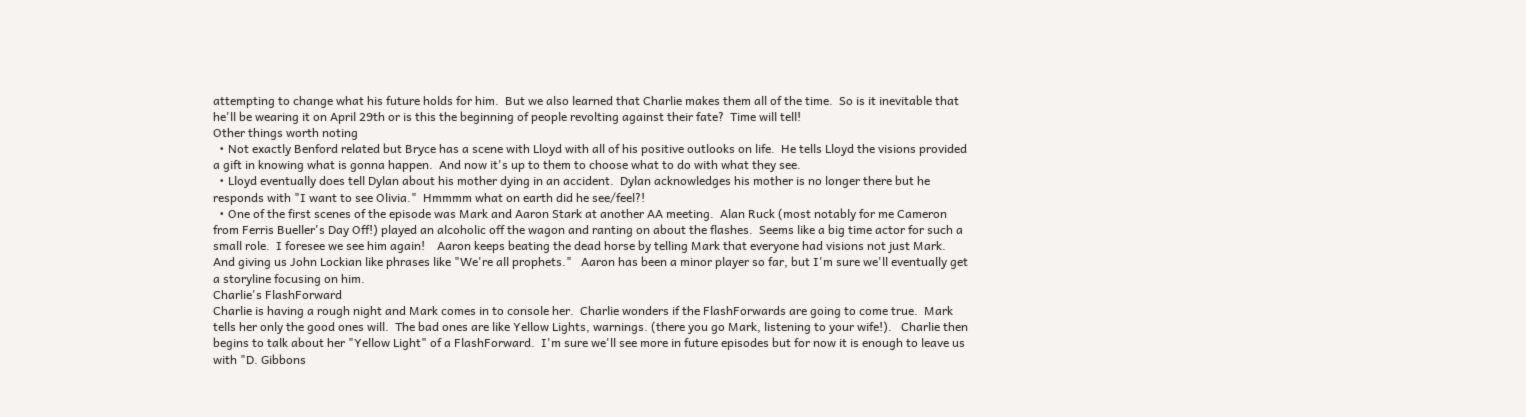attempting to change what his future holds for him.  But we also learned that Charlie makes them all of the time.  So is it inevitable that he'll be wearing it on April 29th or is this the beginning of people revolting against their fate?  Time will tell!
Other things worth noting
  • Not exactly Benford related but Bryce has a scene with Lloyd with all of his positive outlooks on life.  He tells Lloyd the visions provided a gift in knowing what is gonna happen.  And now it's up to them to choose what to do with what they see.
  • Lloyd eventually does tell Dylan about his mother dying in an accident.  Dylan acknowledges his mother is no longer there but he responds with "I want to see Olivia."  Hmmmm what on earth did he see/feel?!
  • One of the first scenes of the episode was Mark and Aaron Stark at another AA meeting.  Alan Ruck (most notably for me Cameron from Ferris Bueller's Day Off!) played an alcoholic off the wagon and ranting on about the flashes.  Seems like a big time actor for such a small role.  I foresee we see him again!    Aaron keeps beating the dead horse by telling Mark that everyone had visions not just Mark.   And giving us John Lockian like phrases like "We're all prophets."   Aaron has been a minor player so far, but I'm sure we'll eventually get a storyline focusing on him.
Charlie's FlashForward
Charlie is having a rough night and Mark comes in to console her.  Charlie wonders if the FlashForwards are going to come true.  Mark tells her only the good ones will.  The bad ones are like Yellow Lights, warnings. (there you go Mark, listening to your wife!).   Charlie then begins to talk about her "Yellow Light" of a FlashForward.  I'm sure we'll see more in future episodes but for now it is enough to leave us with "D. Gibbons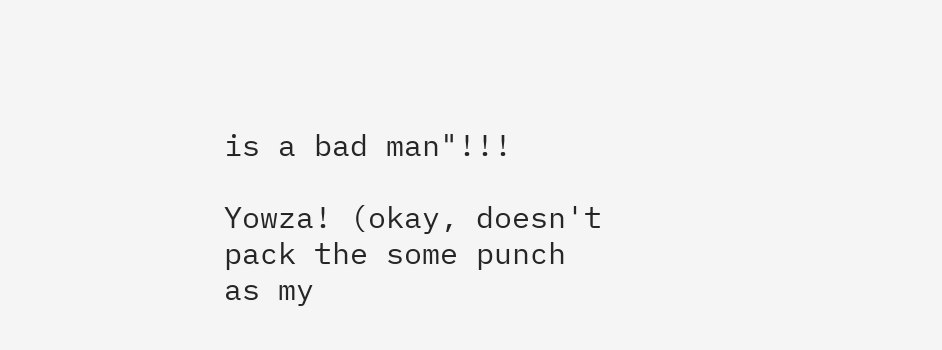is a bad man"!!!

Yowza! (okay, doesn't pack the some punch as my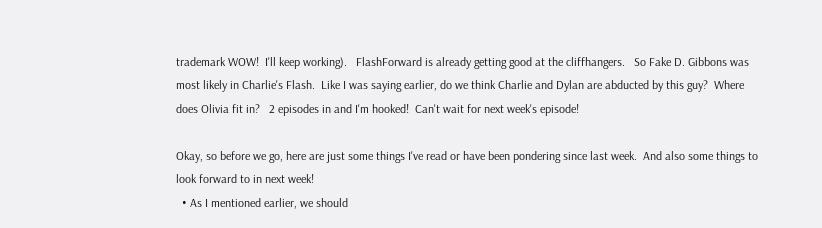trademark WOW!  I'll keep working).   FlashForward is already getting good at the cliffhangers.   So Fake D. Gibbons was most likely in Charlie's Flash.  Like I was saying earlier, do we think Charlie and Dylan are abducted by this guy?  Where does Olivia fit in?   2 episodes in and I'm hooked!  Can't wait for next week's episode!

Okay, so before we go, here are just some things I've read or have been pondering since last week.  And also some things to look forward to in next week!
  • As I mentioned earlier, we should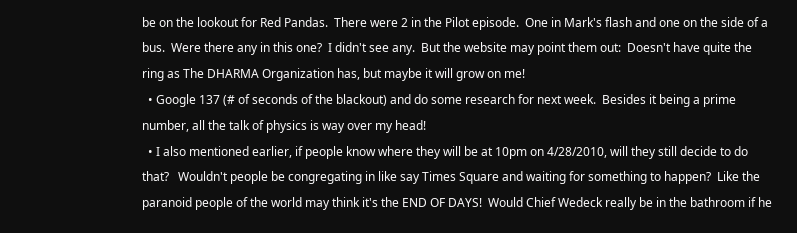be on the lookout for Red Pandas.  There were 2 in the Pilot episode.  One in Mark's flash and one on the side of a bus.  Were there any in this one?  I didn't see any.  But the website may point them out:  Doesn't have quite the ring as The DHARMA Organization has, but maybe it will grow on me!
  • Google 137 (# of seconds of the blackout) and do some research for next week.  Besides it being a prime number, all the talk of physics is way over my head!
  • I also mentioned earlier, if people know where they will be at 10pm on 4/28/2010, will they still decide to do that?   Wouldn't people be congregating in like say Times Square and waiting for something to happen?  Like the paranoid people of the world may think it's the END OF DAYS!  Would Chief Wedeck really be in the bathroom if he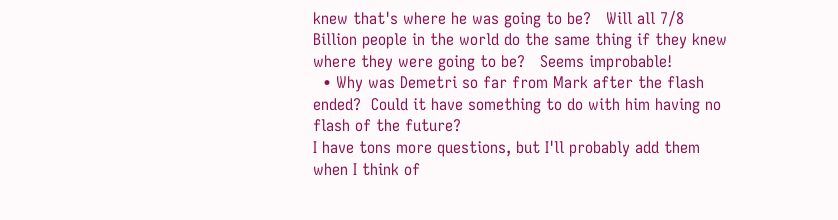knew that's where he was going to be?   Will all 7/8 Billion people in the world do the same thing if they knew where they were going to be?   Seems improbable!
  • Why was Demetri so far from Mark after the flash ended?  Could it have something to do with him having no flash of the future?
I have tons more questions, but I'll probably add them when I think of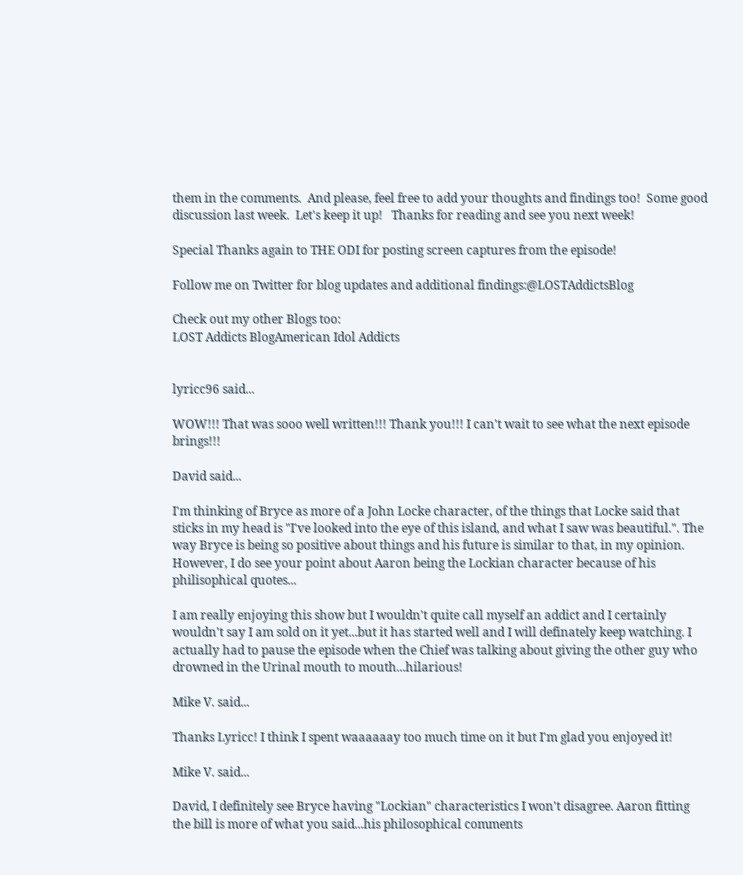them in the comments.  And please, feel free to add your thoughts and findings too!  Some good discussion last week.  Let's keep it up!   Thanks for reading and see you next week!

Special Thanks again to THE ODI for posting screen captures from the episode!

Follow me on Twitter for blog updates and additional findings:@LOSTAddictsBlog

Check out my other Blogs too:
LOST Addicts BlogAmerican Idol Addicts


lyricc96 said...

WOW!!! That was sooo well written!!! Thank you!!! I can't wait to see what the next episode brings!!!

David said...

I'm thinking of Bryce as more of a John Locke character, of the things that Locke said that sticks in my head is "I've looked into the eye of this island, and what I saw was beautiful.". The way Bryce is being so positive about things and his future is similar to that, in my opinion. However, I do see your point about Aaron being the Lockian character because of his philisophical quotes...

I am really enjoying this show but I wouldn't quite call myself an addict and I certainly wouldn't say I am sold on it yet...but it has started well and I will definately keep watching. I actually had to pause the episode when the Chief was talking about giving the other guy who drowned in the Urinal mouth to mouth...hilarious!

Mike V. said...

Thanks Lyricc! I think I spent waaaaaay too much time on it but I'm glad you enjoyed it!

Mike V. said...

David, I definitely see Bryce having "Lockian" characteristics I won't disagree. Aaron fitting the bill is more of what you said...his philosophical comments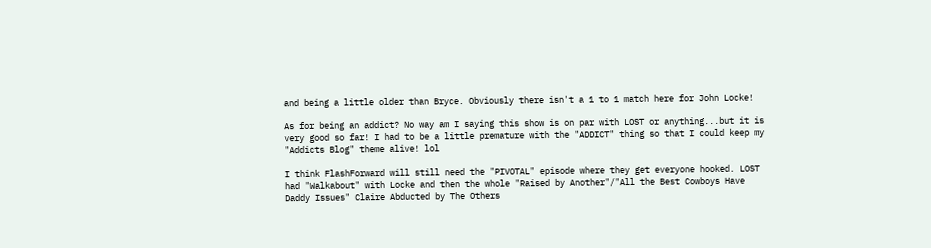and being a little older than Bryce. Obviously there isn't a 1 to 1 match here for John Locke!

As for being an addict? No way am I saying this show is on par with LOST or anything...but it is very good so far! I had to be a little premature with the "ADDICT" thing so that I could keep my "Addicts Blog" theme alive! lol

I think FlashForward will still need the "PIVOTAL" episode where they get everyone hooked. LOST had "Walkabout" with Locke and then the whole "Raised by Another"/"All the Best Cowboys Have Daddy Issues" Claire Abducted by The Others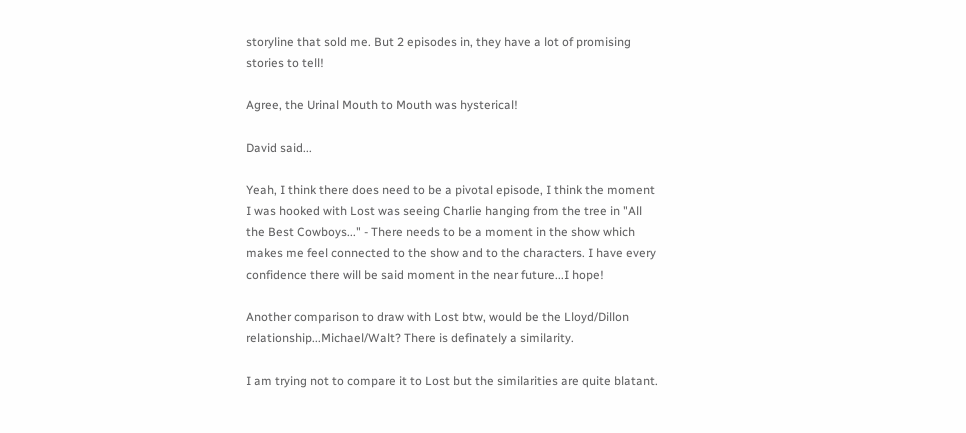storyline that sold me. But 2 episodes in, they have a lot of promising stories to tell!

Agree, the Urinal Mouth to Mouth was hysterical!

David said...

Yeah, I think there does need to be a pivotal episode, I think the moment I was hooked with Lost was seeing Charlie hanging from the tree in "All the Best Cowboys..." - There needs to be a moment in the show which makes me feel connected to the show and to the characters. I have every confidence there will be said moment in the near future...I hope!

Another comparison to draw with Lost btw, would be the Lloyd/Dillon relationship...Michael/Walt? There is definately a similarity.

I am trying not to compare it to Lost but the similarities are quite blatant.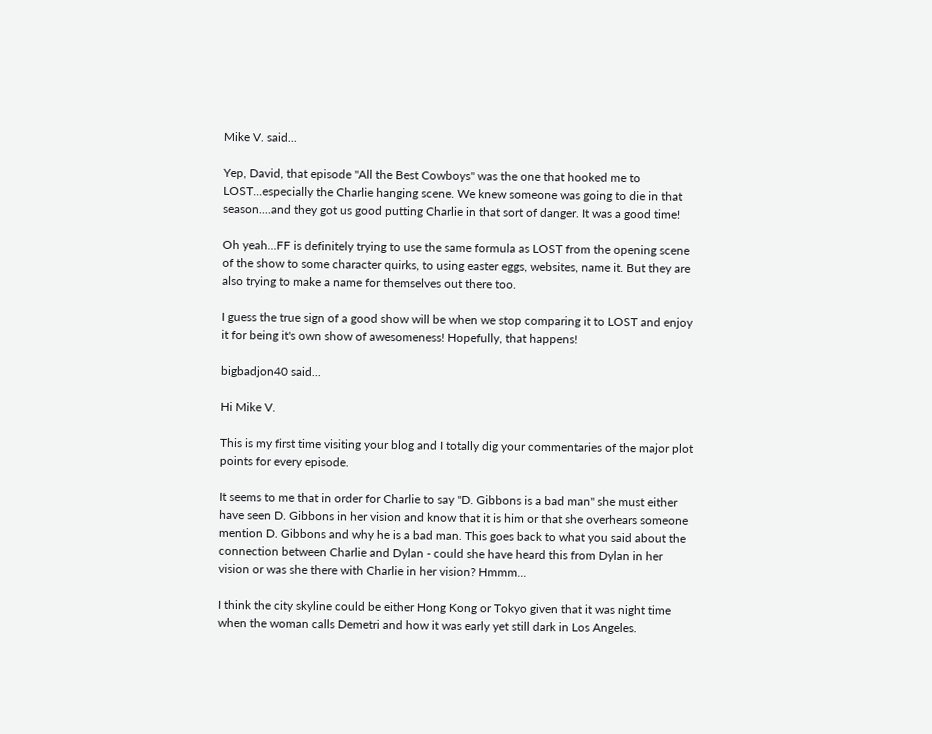Mike V. said...

Yep, David, that episode "All the Best Cowboys" was the one that hooked me to LOST...especially the Charlie hanging scene. We knew someone was going to die in that season....and they got us good putting Charlie in that sort of danger. It was a good time!

Oh yeah...FF is definitely trying to use the same formula as LOST from the opening scene of the show to some character quirks, to using easter eggs, websites, name it. But they are also trying to make a name for themselves out there too.

I guess the true sign of a good show will be when we stop comparing it to LOST and enjoy it for being it's own show of awesomeness! Hopefully, that happens!

bigbadjon40 said...

Hi Mike V.

This is my first time visiting your blog and I totally dig your commentaries of the major plot points for every episode.

It seems to me that in order for Charlie to say "D. Gibbons is a bad man" she must either have seen D. Gibbons in her vision and know that it is him or that she overhears someone mention D. Gibbons and why he is a bad man. This goes back to what you said about the connection between Charlie and Dylan - could she have heard this from Dylan in her vision or was she there with Charlie in her vision? Hmmm...

I think the city skyline could be either Hong Kong or Tokyo given that it was night time when the woman calls Demetri and how it was early yet still dark in Los Angeles.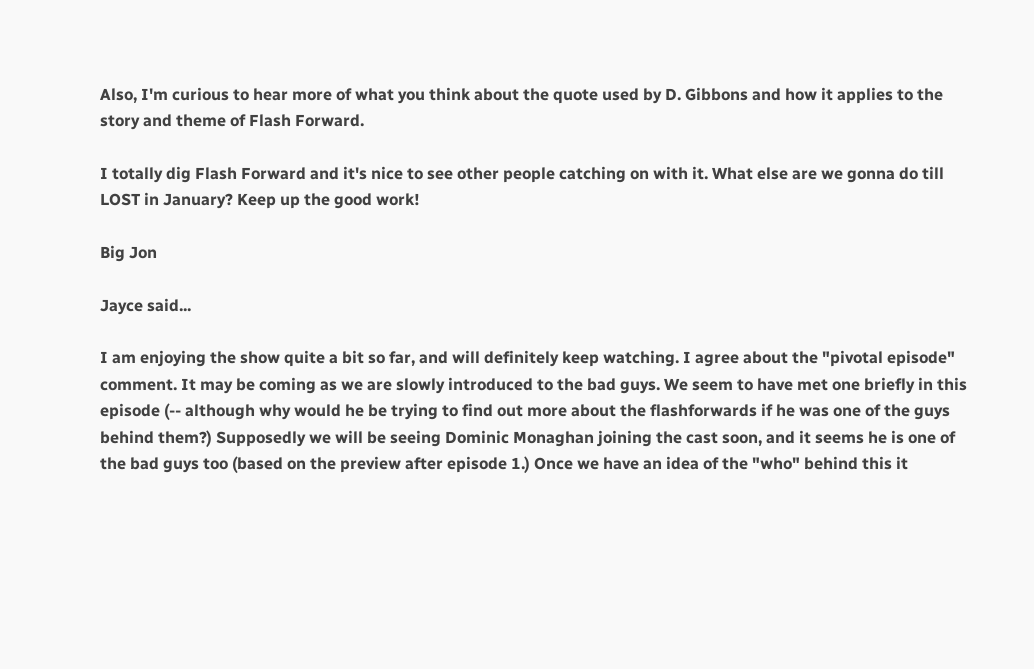Also, I'm curious to hear more of what you think about the quote used by D. Gibbons and how it applies to the story and theme of Flash Forward.

I totally dig Flash Forward and it's nice to see other people catching on with it. What else are we gonna do till LOST in January? Keep up the good work!

Big Jon

Jayce said...

I am enjoying the show quite a bit so far, and will definitely keep watching. I agree about the "pivotal episode" comment. It may be coming as we are slowly introduced to the bad guys. We seem to have met one briefly in this episode (-- although why would he be trying to find out more about the flashforwards if he was one of the guys behind them?) Supposedly we will be seeing Dominic Monaghan joining the cast soon, and it seems he is one of the bad guys too (based on the preview after episode 1.) Once we have an idea of the "who" behind this it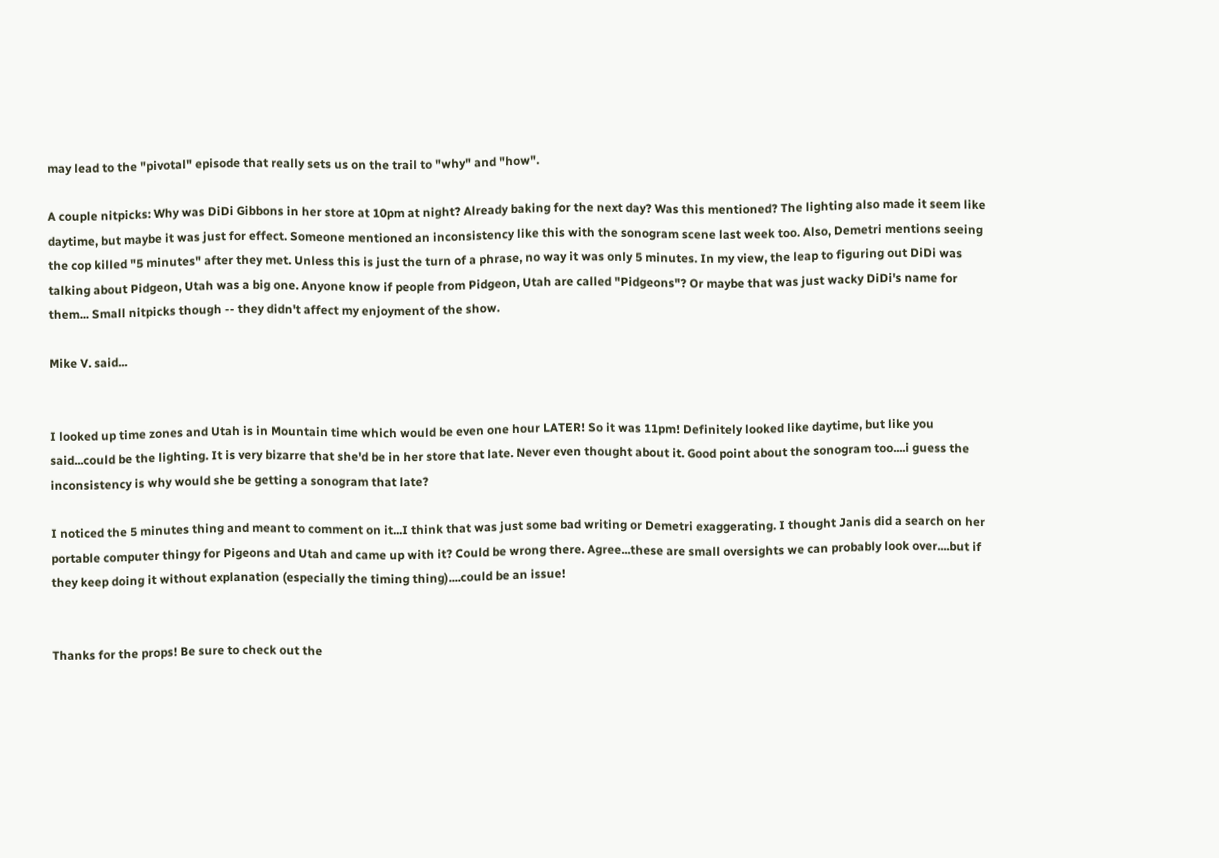may lead to the "pivotal" episode that really sets us on the trail to "why" and "how".

A couple nitpicks: Why was DiDi Gibbons in her store at 10pm at night? Already baking for the next day? Was this mentioned? The lighting also made it seem like daytime, but maybe it was just for effect. Someone mentioned an inconsistency like this with the sonogram scene last week too. Also, Demetri mentions seeing the cop killed "5 minutes" after they met. Unless this is just the turn of a phrase, no way it was only 5 minutes. In my view, the leap to figuring out DiDi was talking about Pidgeon, Utah was a big one. Anyone know if people from Pidgeon, Utah are called "Pidgeons"? Or maybe that was just wacky DiDi's name for them... Small nitpicks though -- they didn't affect my enjoyment of the show.

Mike V. said...


I looked up time zones and Utah is in Mountain time which would be even one hour LATER! So it was 11pm! Definitely looked like daytime, but like you said...could be the lighting. It is very bizarre that she'd be in her store that late. Never even thought about it. Good point about the sonogram too....i guess the inconsistency is why would she be getting a sonogram that late?

I noticed the 5 minutes thing and meant to comment on it...I think that was just some bad writing or Demetri exaggerating. I thought Janis did a search on her portable computer thingy for Pigeons and Utah and came up with it? Could be wrong there. Agree...these are small oversights we can probably look over....but if they keep doing it without explanation (especially the timing thing)....could be an issue!


Thanks for the props! Be sure to check out the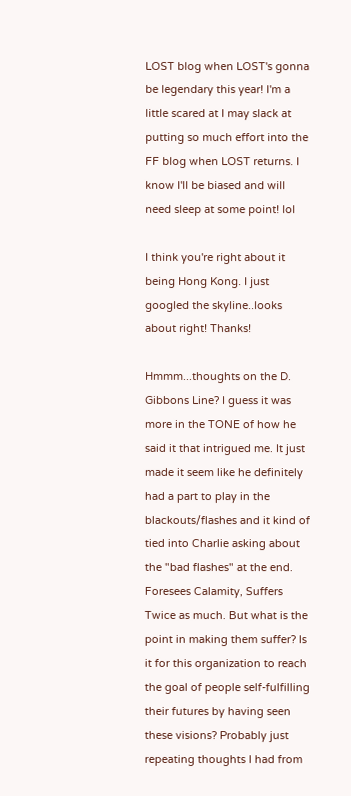LOST blog when LOST's gonna be legendary this year! I'm a little scared at I may slack at putting so much effort into the FF blog when LOST returns. I know I'll be biased and will need sleep at some point! lol

I think you're right about it being Hong Kong. I just googled the skyline..looks about right! Thanks!

Hmmm...thoughts on the D. Gibbons Line? I guess it was more in the TONE of how he said it that intrigued me. It just made it seem like he definitely had a part to play in the blackouts/flashes and it kind of tied into Charlie asking about the "bad flashes" at the end. Foresees Calamity, Suffers Twice as much. But what is the point in making them suffer? Is it for this organization to reach the goal of people self-fulfilling their futures by having seen these visions? Probably just repeating thoughts I had from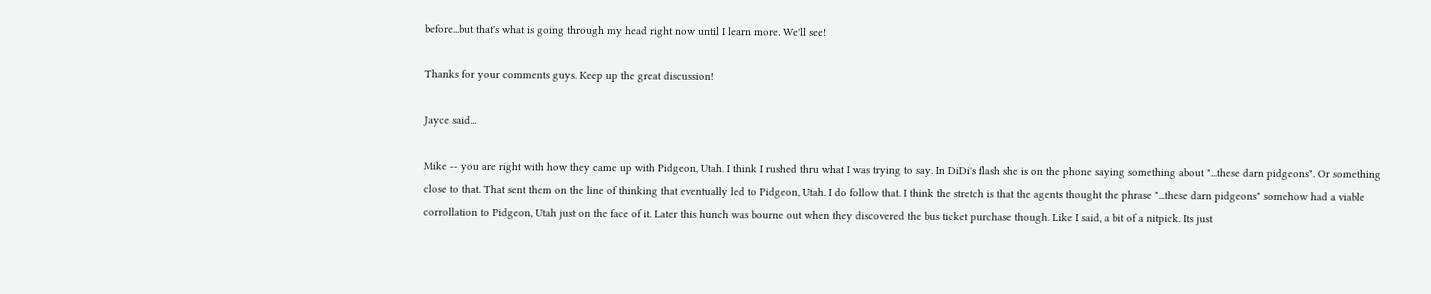before...but that's what is going through my head right now until I learn more. We'll see!

Thanks for your comments guys. Keep up the great discussion!

Jayce said...

Mike -- you are right with how they came up with Pidgeon, Utah. I think I rushed thru what I was trying to say. In DiDi's flash she is on the phone saying something about "...these darn pidgeons". Or something close to that. That sent them on the line of thinking that eventually led to Pidgeon, Utah. I do follow that. I think the stretch is that the agents thought the phrase "...these darn pidgeons" somehow had a viable corrollation to Pidgeon, Utah just on the face of it. Later this hunch was bourne out when they discovered the bus ticket purchase though. Like I said, a bit of a nitpick. Its just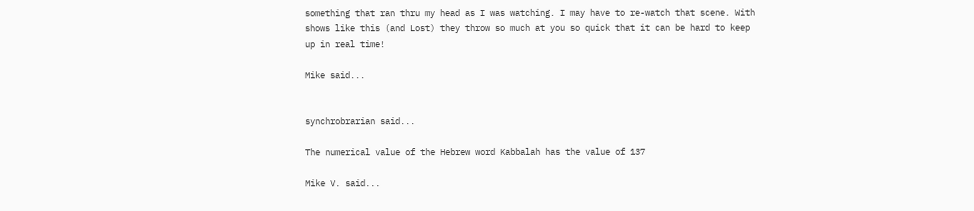something that ran thru my head as I was watching. I may have to re-watch that scene. With shows like this (and Lost) they throw so much at you so quick that it can be hard to keep up in real time!

Mike said...


synchrobrarian said...

The numerical value of the Hebrew word Kabbalah has the value of 137

Mike V. said...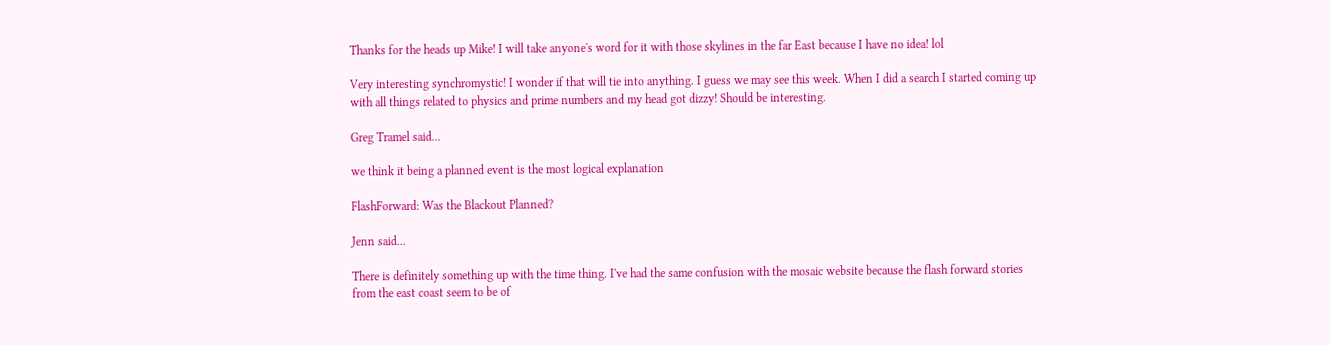Thanks for the heads up Mike! I will take anyone's word for it with those skylines in the far East because I have no idea! lol

Very interesting synchromystic! I wonder if that will tie into anything. I guess we may see this week. When I did a search I started coming up with all things related to physics and prime numbers and my head got dizzy! Should be interesting.

Greg Tramel said...

we think it being a planned event is the most logical explanation

FlashForward: Was the Blackout Planned?

Jenn said...

There is definitely something up with the time thing. I've had the same confusion with the mosaic website because the flash forward stories from the east coast seem to be of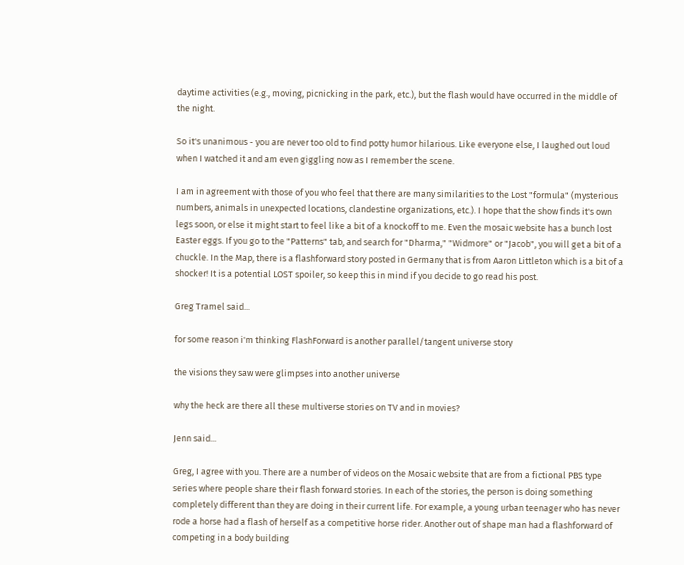daytime activities (e.g., moving, picnicking in the park, etc.), but the flash would have occurred in the middle of the night.

So it's unanimous - you are never too old to find potty humor hilarious. Like everyone else, I laughed out loud when I watched it and am even giggling now as I remember the scene.

I am in agreement with those of you who feel that there are many similarities to the Lost "formula" (mysterious numbers, animals in unexpected locations, clandestine organizations, etc.). I hope that the show finds it's own legs soon, or else it might start to feel like a bit of a knockoff to me. Even the mosaic website has a bunch lost Easter eggs. If you go to the "Patterns" tab, and search for "Dharma," "Widmore" or "Jacob", you will get a bit of a chuckle. In the Map, there is a flashforward story posted in Germany that is from Aaron Littleton which is a bit of a shocker! It is a potential LOST spoiler, so keep this in mind if you decide to go read his post.

Greg Tramel said...

for some reason i'm thinking FlashForward is another parallel/tangent universe story

the visions they saw were glimpses into another universe

why the heck are there all these multiverse stories on TV and in movies?

Jenn said...

Greg, I agree with you. There are a number of videos on the Mosaic website that are from a fictional PBS type series where people share their flash forward stories. In each of the stories, the person is doing something completely different than they are doing in their current life. For example, a young urban teenager who has never rode a horse had a flash of herself as a competitive horse rider. Another out of shape man had a flashforward of competing in a body building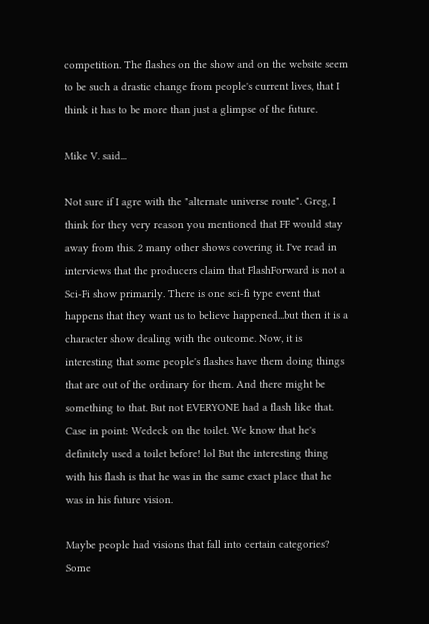competition. The flashes on the show and on the website seem to be such a drastic change from people's current lives, that I think it has to be more than just a glimpse of the future.

Mike V. said...

Not sure if I agre with the "alternate universe route". Greg, I think for they very reason you mentioned that FF would stay away from this. 2 many other shows covering it. I've read in interviews that the producers claim that FlashForward is not a Sci-Fi show primarily. There is one sci-fi type event that happens that they want us to believe happened...but then it is a character show dealing with the outcome. Now, it is interesting that some people's flashes have them doing things that are out of the ordinary for them. And there might be something to that. But not EVERYONE had a flash like that. Case in point: Wedeck on the toilet. We know that he's definitely used a toilet before! lol But the interesting thing with his flash is that he was in the same exact place that he was in his future vision.

Maybe people had visions that fall into certain categories? Some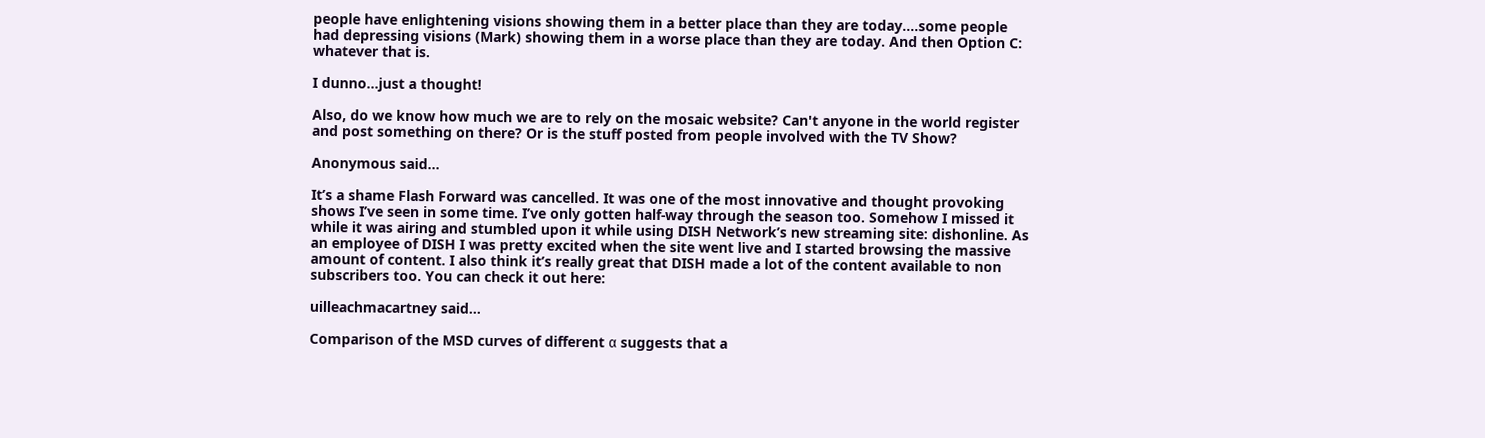people have enlightening visions showing them in a better place than they are today....some people had depressing visions (Mark) showing them in a worse place than they are today. And then Option C: whatever that is.

I dunno...just a thought!

Also, do we know how much we are to rely on the mosaic website? Can't anyone in the world register and post something on there? Or is the stuff posted from people involved with the TV Show?

Anonymous said...

It’s a shame Flash Forward was cancelled. It was one of the most innovative and thought provoking shows I’ve seen in some time. I’ve only gotten half-way through the season too. Somehow I missed it while it was airing and stumbled upon it while using DISH Network’s new streaming site: dishonline. As an employee of DISH I was pretty excited when the site went live and I started browsing the massive amount of content. I also think it’s really great that DISH made a lot of the content available to non subscribers too. You can check it out here:

uilleachmacartney said...

Comparison of the MSD curves of different α suggests that a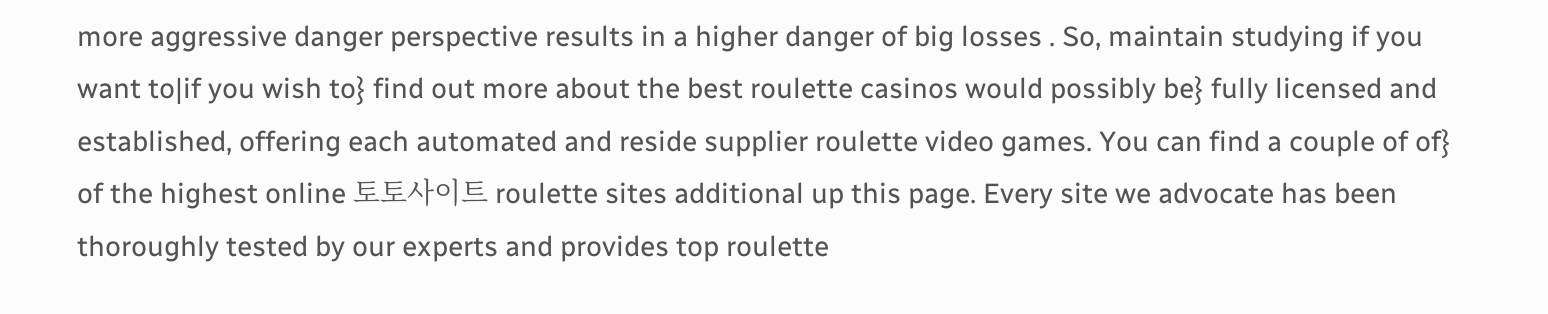more aggressive danger perspective results in a higher danger of big losses . So, maintain studying if you want to|if you wish to} find out more about the best roulette casinos would possibly be} fully licensed and established, offering each automated and reside supplier roulette video games. You can find a couple of of} of the highest online 토토사이트 roulette sites additional up this page. Every site we advocate has been thoroughly tested by our experts and provides top roulette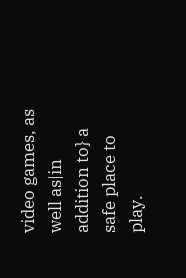video games, as well as|in addition to} a safe place to play.